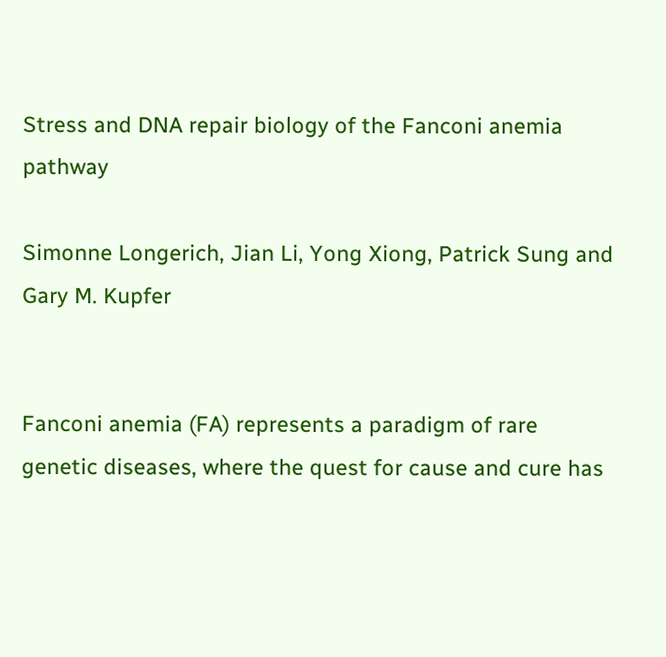Stress and DNA repair biology of the Fanconi anemia pathway

Simonne Longerich, Jian Li, Yong Xiong, Patrick Sung and Gary M. Kupfer


Fanconi anemia (FA) represents a paradigm of rare genetic diseases, where the quest for cause and cure has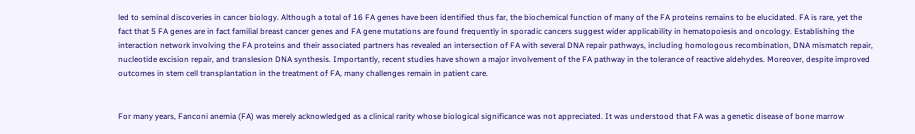led to seminal discoveries in cancer biology. Although a total of 16 FA genes have been identified thus far, the biochemical function of many of the FA proteins remains to be elucidated. FA is rare, yet the fact that 5 FA genes are in fact familial breast cancer genes and FA gene mutations are found frequently in sporadic cancers suggest wider applicability in hematopoiesis and oncology. Establishing the interaction network involving the FA proteins and their associated partners has revealed an intersection of FA with several DNA repair pathways, including homologous recombination, DNA mismatch repair, nucleotide excision repair, and translesion DNA synthesis. Importantly, recent studies have shown a major involvement of the FA pathway in the tolerance of reactive aldehydes. Moreover, despite improved outcomes in stem cell transplantation in the treatment of FA, many challenges remain in patient care.


For many years, Fanconi anemia (FA) was merely acknowledged as a clinical rarity whose biological significance was not appreciated. It was understood that FA was a genetic disease of bone marrow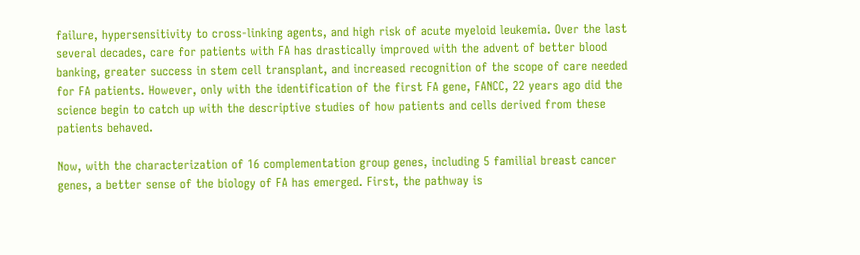failure, hypersensitivity to cross-linking agents, and high risk of acute myeloid leukemia. Over the last several decades, care for patients with FA has drastically improved with the advent of better blood banking, greater success in stem cell transplant, and increased recognition of the scope of care needed for FA patients. However, only with the identification of the first FA gene, FANCC, 22 years ago did the science begin to catch up with the descriptive studies of how patients and cells derived from these patients behaved.

Now, with the characterization of 16 complementation group genes, including 5 familial breast cancer genes, a better sense of the biology of FA has emerged. First, the pathway is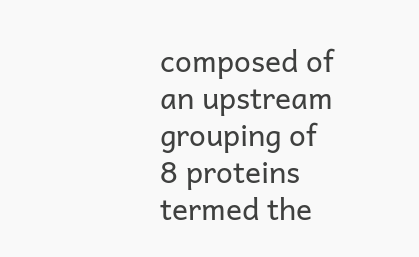composed of an upstream grouping of 8 proteins termed the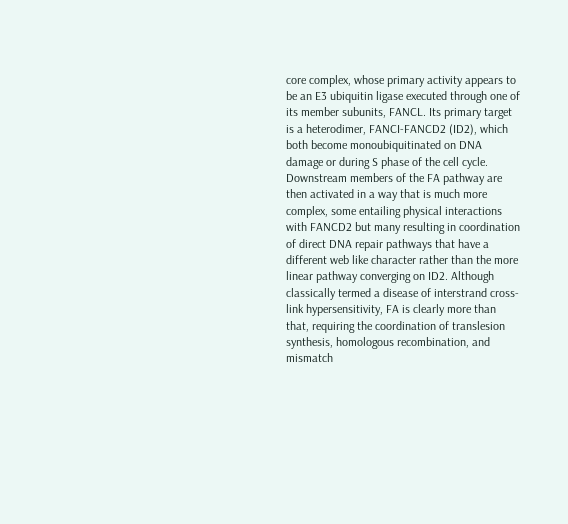core complex, whose primary activity appears to be an E3 ubiquitin ligase executed through one of its member subunits, FANCL. Its primary target is a heterodimer, FANCI-FANCD2 (ID2), which both become monoubiquitinated on DNA damage or during S phase of the cell cycle. Downstream members of the FA pathway are then activated in a way that is much more complex, some entailing physical interactions with FANCD2 but many resulting in coordination of direct DNA repair pathways that have a different web like character rather than the more linear pathway converging on ID2. Although classically termed a disease of interstrand cross-link hypersensitivity, FA is clearly more than that, requiring the coordination of translesion synthesis, homologous recombination, and mismatch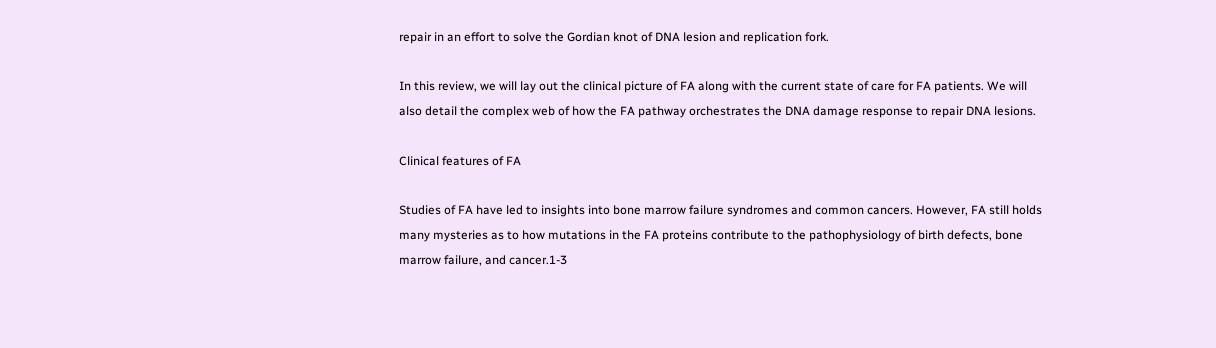repair in an effort to solve the Gordian knot of DNA lesion and replication fork.

In this review, we will lay out the clinical picture of FA along with the current state of care for FA patients. We will also detail the complex web of how the FA pathway orchestrates the DNA damage response to repair DNA lesions.

Clinical features of FA

Studies of FA have led to insights into bone marrow failure syndromes and common cancers. However, FA still holds many mysteries as to how mutations in the FA proteins contribute to the pathophysiology of birth defects, bone marrow failure, and cancer.1-3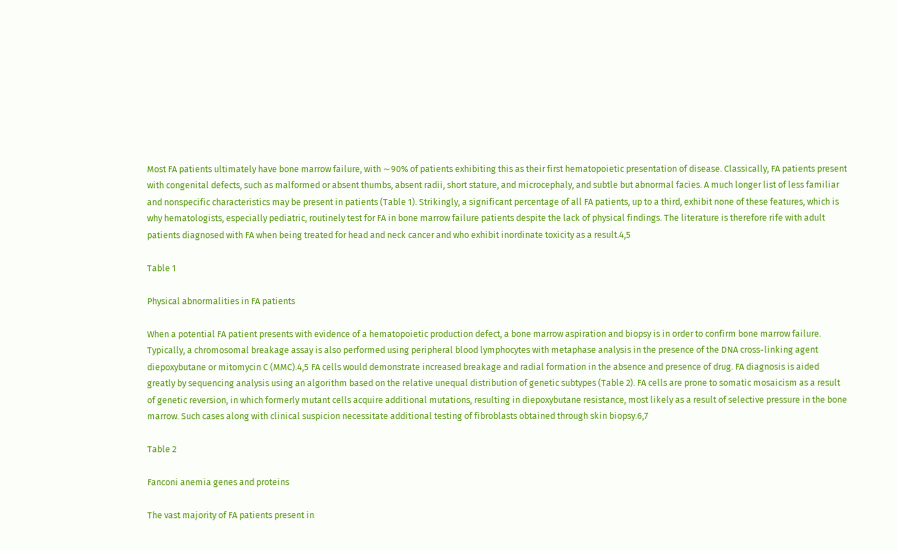Most FA patients ultimately have bone marrow failure, with ∼90% of patients exhibiting this as their first hematopoietic presentation of disease. Classically, FA patients present with congenital defects, such as malformed or absent thumbs, absent radii, short stature, and microcephaly, and subtle but abnormal facies. A much longer list of less familiar and nonspecific characteristics may be present in patients (Table 1). Strikingly, a significant percentage of all FA patients, up to a third, exhibit none of these features, which is why hematologists, especially pediatric, routinely test for FA in bone marrow failure patients despite the lack of physical findings. The literature is therefore rife with adult patients diagnosed with FA when being treated for head and neck cancer and who exhibit inordinate toxicity as a result.4,5

Table 1

Physical abnormalities in FA patients

When a potential FA patient presents with evidence of a hematopoietic production defect, a bone marrow aspiration and biopsy is in order to confirm bone marrow failure. Typically, a chromosomal breakage assay is also performed using peripheral blood lymphocytes with metaphase analysis in the presence of the DNA cross-linking agent diepoxybutane or mitomycin C (MMC).4,5 FA cells would demonstrate increased breakage and radial formation in the absence and presence of drug. FA diagnosis is aided greatly by sequencing analysis using an algorithm based on the relative unequal distribution of genetic subtypes (Table 2). FA cells are prone to somatic mosaicism as a result of genetic reversion, in which formerly mutant cells acquire additional mutations, resulting in diepoxybutane resistance, most likely as a result of selective pressure in the bone marrow. Such cases along with clinical suspicion necessitate additional testing of fibroblasts obtained through skin biopsy.6,7

Table 2

Fanconi anemia genes and proteins

The vast majority of FA patients present in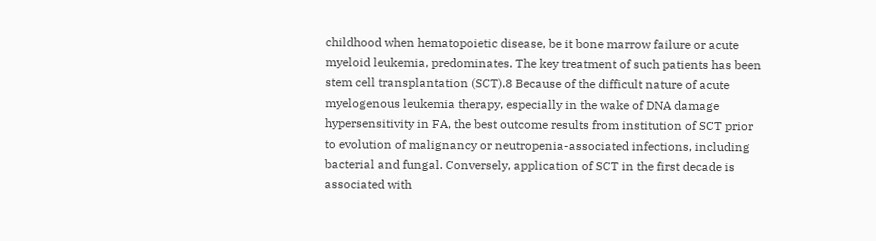childhood when hematopoietic disease, be it bone marrow failure or acute myeloid leukemia, predominates. The key treatment of such patients has been stem cell transplantation (SCT).8 Because of the difficult nature of acute myelogenous leukemia therapy, especially in the wake of DNA damage hypersensitivity in FA, the best outcome results from institution of SCT prior to evolution of malignancy or neutropenia-associated infections, including bacterial and fungal. Conversely, application of SCT in the first decade is associated with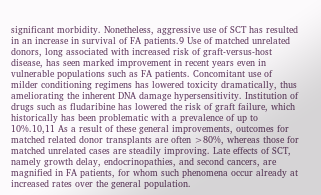significant morbidity. Nonetheless, aggressive use of SCT has resulted in an increase in survival of FA patients.9 Use of matched unrelated donors, long associated with increased risk of graft-versus-host disease, has seen marked improvement in recent years even in vulnerable populations such as FA patients. Concomitant use of milder conditioning regimens has lowered toxicity dramatically, thus ameliorating the inherent DNA damage hypersensitivity. Institution of drugs such as fludaribine has lowered the risk of graft failure, which historically has been problematic with a prevalence of up to 10%.10,11 As a result of these general improvements, outcomes for matched related donor transplants are often >80%, whereas those for matched unrelated cases are steadily improving. Late effects of SCT, namely growth delay, endocrinopathies, and second cancers, are magnified in FA patients, for whom such phenomena occur already at increased rates over the general population.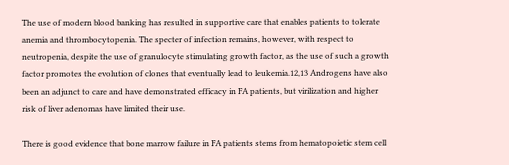The use of modern blood banking has resulted in supportive care that enables patients to tolerate anemia and thrombocytopenia. The specter of infection remains, however, with respect to neutropenia, despite the use of granulocyte stimulating growth factor, as the use of such a growth factor promotes the evolution of clones that eventually lead to leukemia.12,13 Androgens have also been an adjunct to care and have demonstrated efficacy in FA patients, but virilization and higher risk of liver adenomas have limited their use.

There is good evidence that bone marrow failure in FA patients stems from hematopoietic stem cell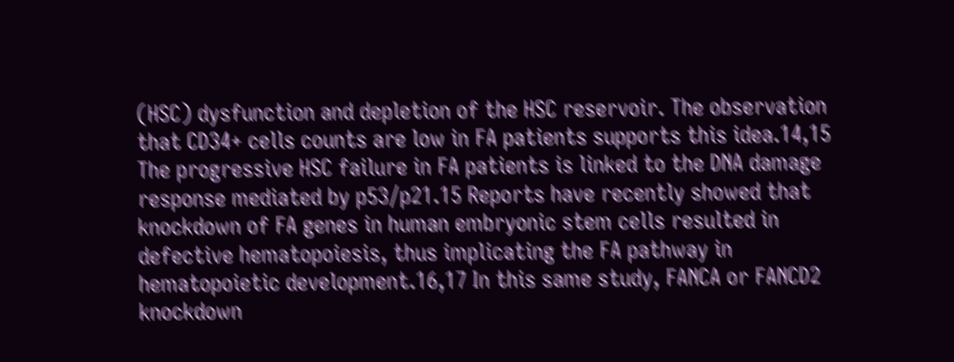(HSC) dysfunction and depletion of the HSC reservoir. The observation that CD34+ cells counts are low in FA patients supports this idea.14,15 The progressive HSC failure in FA patients is linked to the DNA damage response mediated by p53/p21.15 Reports have recently showed that knockdown of FA genes in human embryonic stem cells resulted in defective hematopoiesis, thus implicating the FA pathway in hematopoietic development.16,17 In this same study, FANCA or FANCD2 knockdown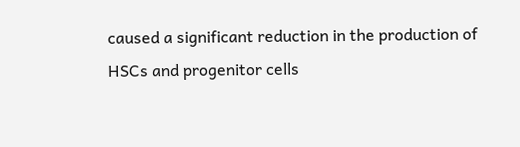caused a significant reduction in the production of HSCs and progenitor cells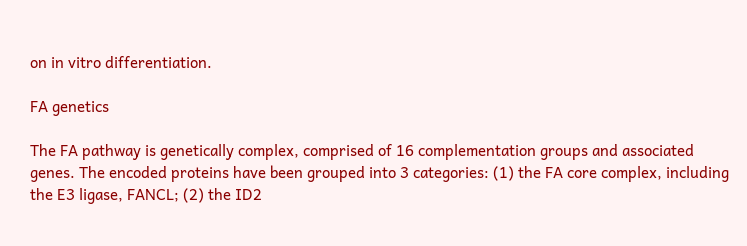on in vitro differentiation.

FA genetics

The FA pathway is genetically complex, comprised of 16 complementation groups and associated genes. The encoded proteins have been grouped into 3 categories: (1) the FA core complex, including the E3 ligase, FANCL; (2) the ID2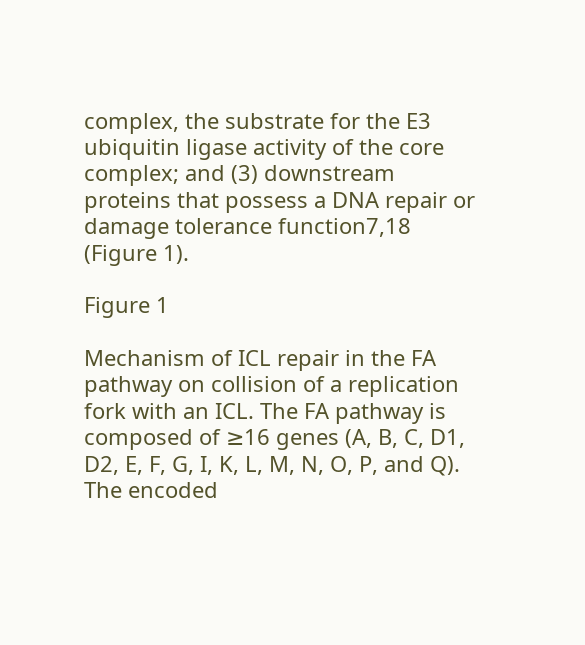complex, the substrate for the E3 ubiquitin ligase activity of the core complex; and (3) downstream proteins that possess a DNA repair or damage tolerance function7,18 (Figure 1).

Figure 1

Mechanism of ICL repair in the FA pathway on collision of a replication fork with an ICL. The FA pathway is composed of ≥16 genes (A, B, C, D1, D2, E, F, G, I, K, L, M, N, O, P, and Q). The encoded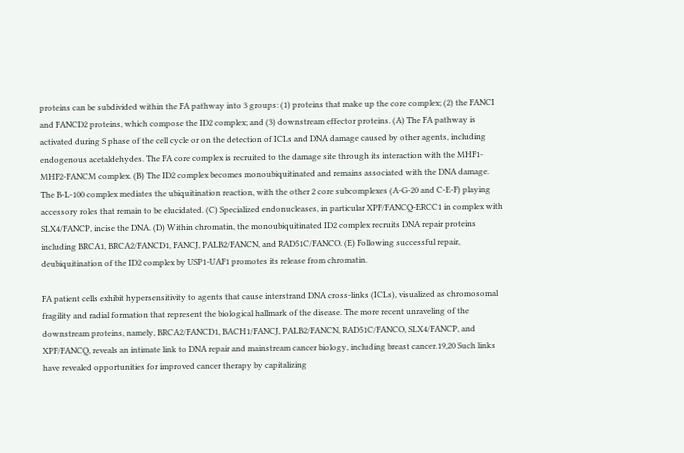proteins can be subdivided within the FA pathway into 3 groups: (1) proteins that make up the core complex; (2) the FANCI and FANCD2 proteins, which compose the ID2 complex; and (3) downstream effector proteins. (A) The FA pathway is activated during S phase of the cell cycle or on the detection of ICLs and DNA damage caused by other agents, including endogenous acetaldehydes. The FA core complex is recruited to the damage site through its interaction with the MHF1-MHF2-FANCM complex. (B) The ID2 complex becomes monoubiquitinated and remains associated with the DNA damage. The B-L-100 complex mediates the ubiquitination reaction, with the other 2 core subcomplexes (A-G-20 and C-E-F) playing accessory roles that remain to be elucidated. (C) Specialized endonucleases, in particular XPF/FANCQ-ERCC1 in complex with SLX4/FANCP, incise the DNA. (D) Within chromatin, the monoubiquitinated ID2 complex recruits DNA repair proteins including BRCA1, BRCA2/FANCD1, FANCJ, PALB2/FANCN, and RAD51C/FANCO. (E) Following successful repair, deubiquitination of the ID2 complex by USP1-UAF1 promotes its release from chromatin.

FA patient cells exhibit hypersensitivity to agents that cause interstrand DNA cross-links (ICLs), visualized as chromosomal fragility and radial formation that represent the biological hallmark of the disease. The more recent unraveling of the downstream proteins, namely, BRCA2/FANCD1, BACH1/FANCJ, PALB2/FANCN, RAD51C/FANCO, SLX4/FANCP, and XPF/FANCQ, reveals an intimate link to DNA repair and mainstream cancer biology, including breast cancer.19,20 Such links have revealed opportunities for improved cancer therapy by capitalizing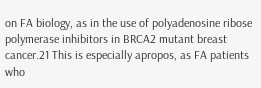on FA biology, as in the use of polyadenosine ribose polymerase inhibitors in BRCA2 mutant breast cancer.21 This is especially apropos, as FA patients who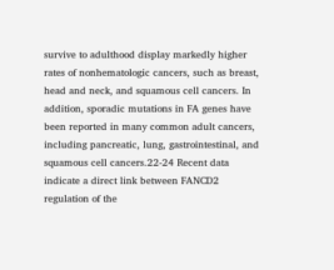survive to adulthood display markedly higher rates of nonhematologic cancers, such as breast, head and neck, and squamous cell cancers. In addition, sporadic mutations in FA genes have been reported in many common adult cancers, including pancreatic, lung, gastrointestinal, and squamous cell cancers.22-24 Recent data indicate a direct link between FANCD2 regulation of the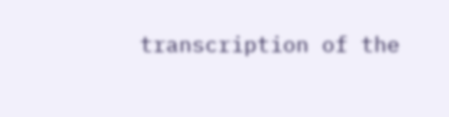transcription of the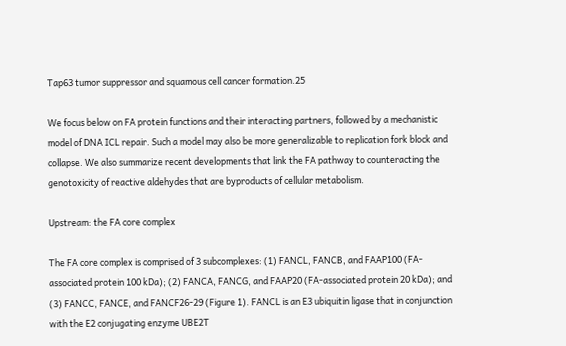Tap63 tumor suppressor and squamous cell cancer formation.25

We focus below on FA protein functions and their interacting partners, followed by a mechanistic model of DNA ICL repair. Such a model may also be more generalizable to replication fork block and collapse. We also summarize recent developments that link the FA pathway to counteracting the genotoxicity of reactive aldehydes that are byproducts of cellular metabolism.

Upstream: the FA core complex

The FA core complex is comprised of 3 subcomplexes: (1) FANCL, FANCB, and FAAP100 (FA-associated protein 100 kDa); (2) FANCA, FANCG, and FAAP20 (FA-associated protein 20 kDa); and (3) FANCC, FANCE, and FANCF26-29 (Figure 1). FANCL is an E3 ubiquitin ligase that in conjunction with the E2 conjugating enzyme UBE2T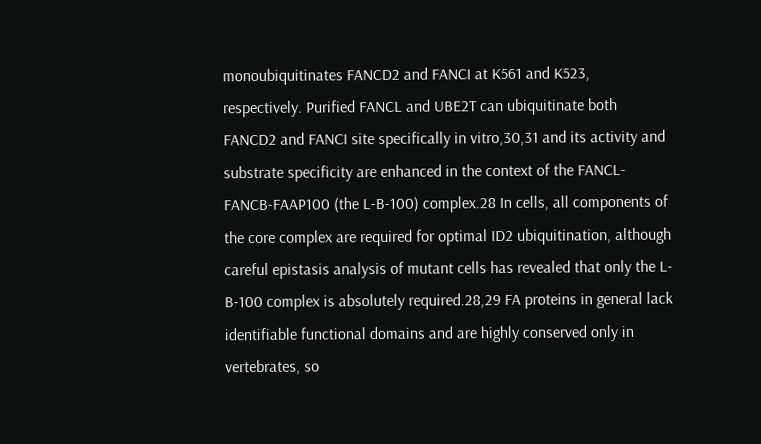monoubiquitinates FANCD2 and FANCI at K561 and K523, respectively. Purified FANCL and UBE2T can ubiquitinate both FANCD2 and FANCI site specifically in vitro,30,31 and its activity and substrate specificity are enhanced in the context of the FANCL-FANCB-FAAP100 (the L-B-100) complex.28 In cells, all components of the core complex are required for optimal ID2 ubiquitination, although careful epistasis analysis of mutant cells has revealed that only the L-B-100 complex is absolutely required.28,29 FA proteins in general lack identifiable functional domains and are highly conserved only in vertebrates, so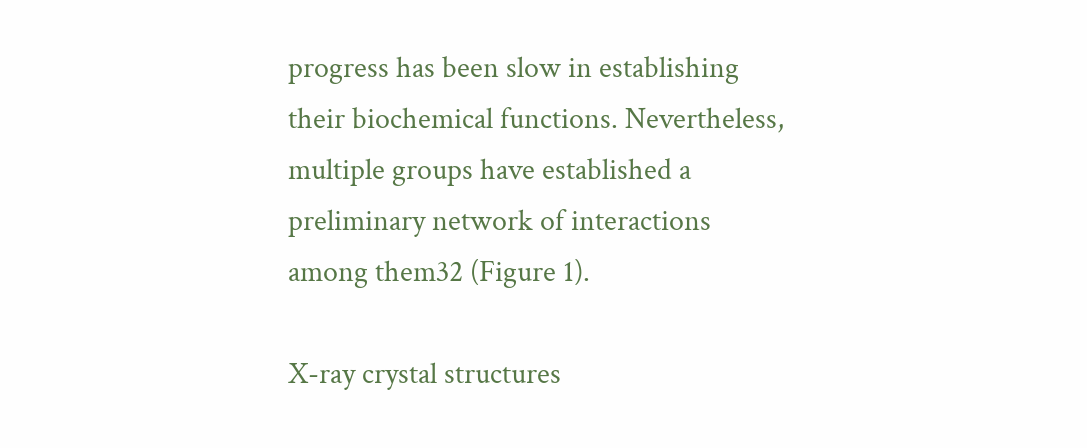progress has been slow in establishing their biochemical functions. Nevertheless, multiple groups have established a preliminary network of interactions among them32 (Figure 1).

X-ray crystal structures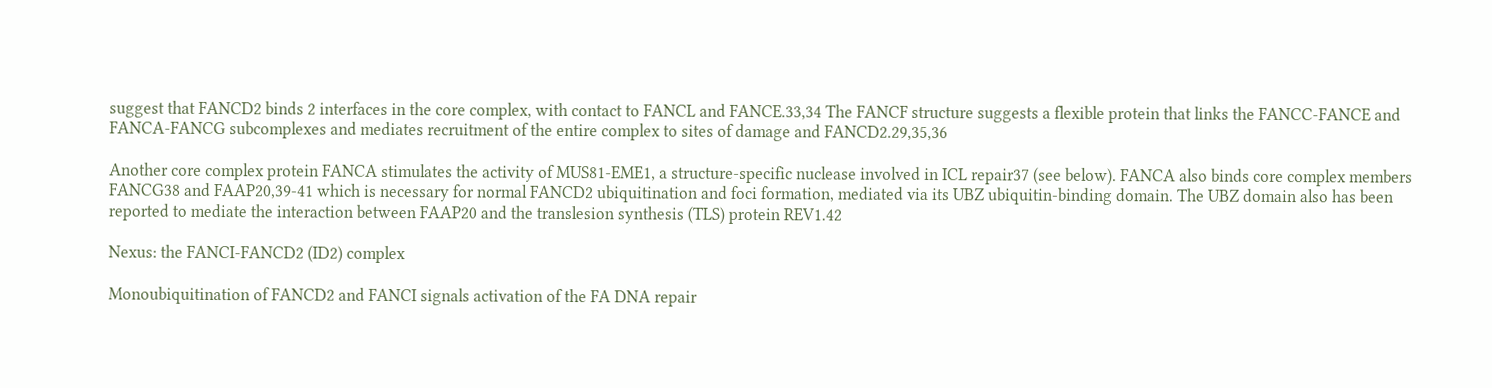suggest that FANCD2 binds 2 interfaces in the core complex, with contact to FANCL and FANCE.33,34 The FANCF structure suggests a flexible protein that links the FANCC-FANCE and FANCA-FANCG subcomplexes and mediates recruitment of the entire complex to sites of damage and FANCD2.29,35,36

Another core complex protein FANCA stimulates the activity of MUS81-EME1, a structure-specific nuclease involved in ICL repair37 (see below). FANCA also binds core complex members FANCG38 and FAAP20,39-41 which is necessary for normal FANCD2 ubiquitination and foci formation, mediated via its UBZ ubiquitin-binding domain. The UBZ domain also has been reported to mediate the interaction between FAAP20 and the translesion synthesis (TLS) protein REV1.42

Nexus: the FANCI-FANCD2 (ID2) complex

Monoubiquitination of FANCD2 and FANCI signals activation of the FA DNA repair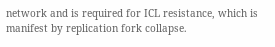network and is required for ICL resistance, which is manifest by replication fork collapse.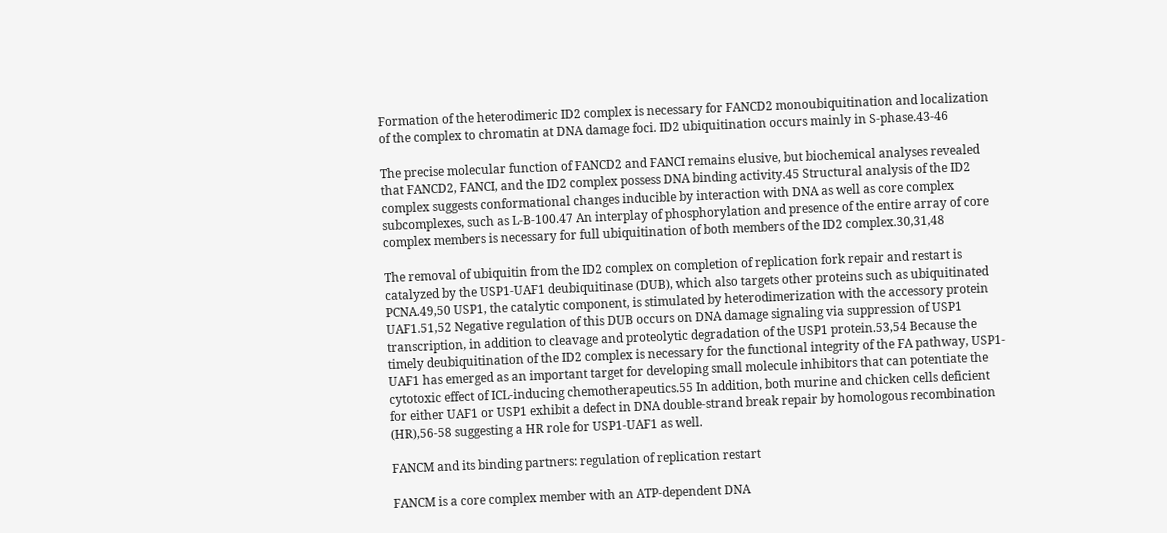Formation of the heterodimeric ID2 complex is necessary for FANCD2 monoubiquitination and localization of the complex to chromatin at DNA damage foci. ID2 ubiquitination occurs mainly in S-phase.43-46

The precise molecular function of FANCD2 and FANCI remains elusive, but biochemical analyses revealed that FANCD2, FANCI, and the ID2 complex possess DNA binding activity.45 Structural analysis of the ID2 complex suggests conformational changes inducible by interaction with DNA as well as core complex subcomplexes, such as L-B-100.47 An interplay of phosphorylation and presence of the entire array of core complex members is necessary for full ubiquitination of both members of the ID2 complex.30,31,48

The removal of ubiquitin from the ID2 complex on completion of replication fork repair and restart is catalyzed by the USP1-UAF1 deubiquitinase (DUB), which also targets other proteins such as ubiquitinated PCNA.49,50 USP1, the catalytic component, is stimulated by heterodimerization with the accessory protein UAF1.51,52 Negative regulation of this DUB occurs on DNA damage signaling via suppression of USP1 transcription, in addition to cleavage and proteolytic degradation of the USP1 protein.53,54 Because the timely deubiquitination of the ID2 complex is necessary for the functional integrity of the FA pathway, USP1-UAF1 has emerged as an important target for developing small molecule inhibitors that can potentiate the cytotoxic effect of ICL-inducing chemotherapeutics.55 In addition, both murine and chicken cells deficient for either UAF1 or USP1 exhibit a defect in DNA double-strand break repair by homologous recombination (HR),56-58 suggesting a HR role for USP1-UAF1 as well.

FANCM and its binding partners: regulation of replication restart

FANCM is a core complex member with an ATP-dependent DNA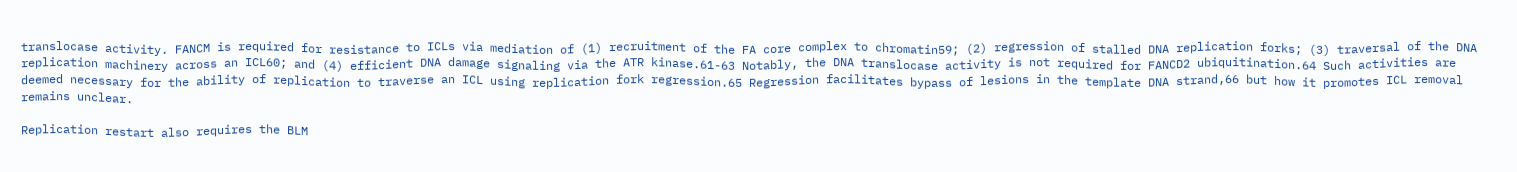translocase activity. FANCM is required for resistance to ICLs via mediation of (1) recruitment of the FA core complex to chromatin59; (2) regression of stalled DNA replication forks; (3) traversal of the DNA replication machinery across an ICL60; and (4) efficient DNA damage signaling via the ATR kinase.61-63 Notably, the DNA translocase activity is not required for FANCD2 ubiquitination.64 Such activities are deemed necessary for the ability of replication to traverse an ICL using replication fork regression.65 Regression facilitates bypass of lesions in the template DNA strand,66 but how it promotes ICL removal remains unclear.

Replication restart also requires the BLM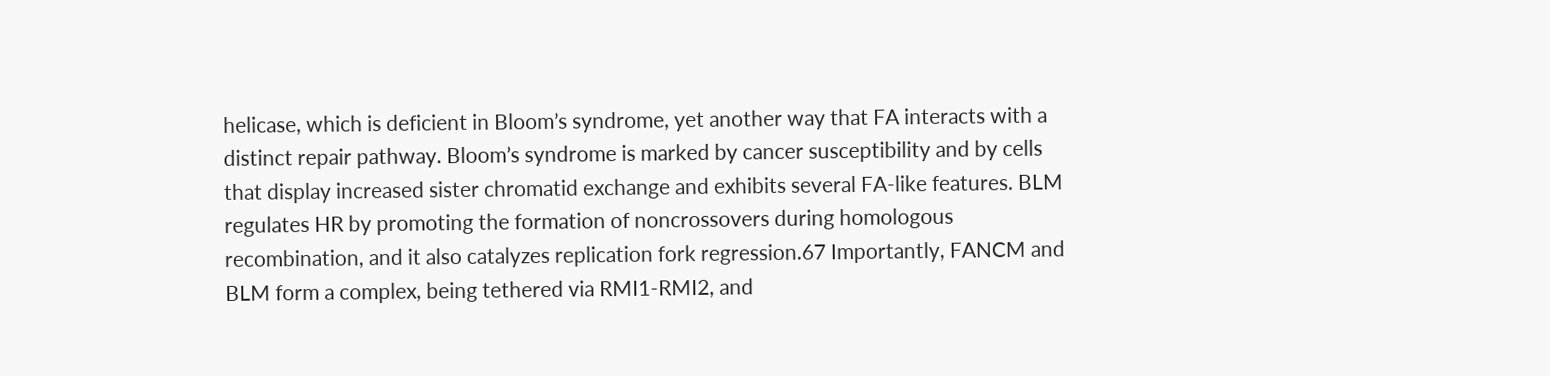helicase, which is deficient in Bloom’s syndrome, yet another way that FA interacts with a distinct repair pathway. Bloom’s syndrome is marked by cancer susceptibility and by cells that display increased sister chromatid exchange and exhibits several FA-like features. BLM regulates HR by promoting the formation of noncrossovers during homologous recombination, and it also catalyzes replication fork regression.67 Importantly, FANCM and BLM form a complex, being tethered via RMI1-RMI2, and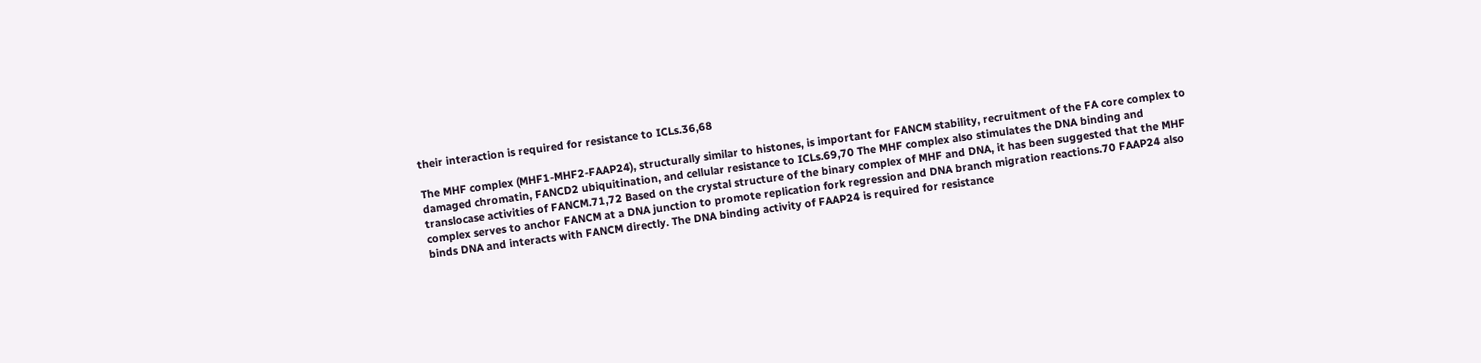their interaction is required for resistance to ICLs.36,68

The MHF complex (MHF1-MHF2-FAAP24), structurally similar to histones, is important for FANCM stability, recruitment of the FA core complex to damaged chromatin, FANCD2 ubiquitination, and cellular resistance to ICLs.69,70 The MHF complex also stimulates the DNA binding and translocase activities of FANCM.71,72 Based on the crystal structure of the binary complex of MHF and DNA, it has been suggested that the MHF complex serves to anchor FANCM at a DNA junction to promote replication fork regression and DNA branch migration reactions.70 FAAP24 also binds DNA and interacts with FANCM directly. The DNA binding activity of FAAP24 is required for resistance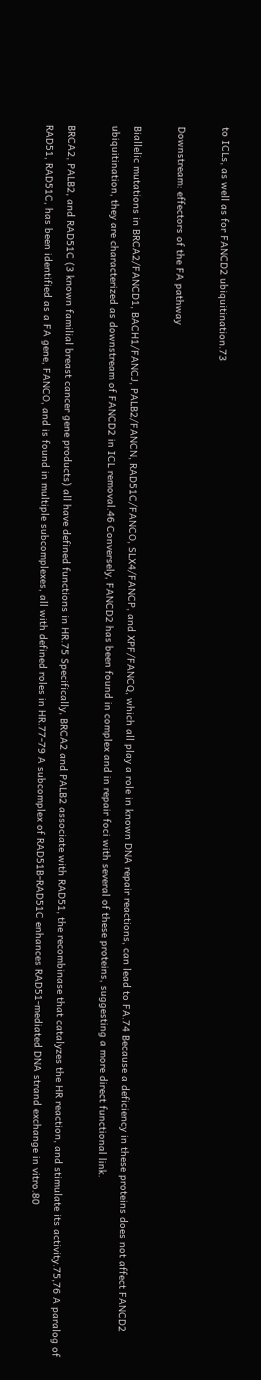to ICLs, as well as for FANCD2 ubiquitination.73

Downstream: effectors of the FA pathway

Biallelic mutations in BRCA2/FANCD1, BACH1/FANCJ, PALB2/FANCN, RAD51C/FANCO, SLX4/FANCP, and XPF/FANCQ, which all play a role in known DNA repair reactions, can lead to FA.74 Because a deficiency in these proteins does not affect FANCD2 ubiquitination, they are characterized as downstream of FANCD2 in ICL removal.46 Conversely, FANCD2 has been found in complex and in repair foci with several of these proteins, suggesting a more direct functional link.

BRCA2, PALB2, and RAD51C (3 known familial breast cancer gene products) all have defined functions in HR.75 Specifically, BRCA2 and PALB2 associate with RAD51, the recombinase that catalyzes the HR reaction, and stimulate its activity.75,76 A paralog of RAD51, RAD51C, has been identified as a FA gene, FANCO, and is found in multiple subcomplexes, all with defined roles in HR.77-79 A subcomplex of RAD51B-RAD51C enhances RAD51-mediated DNA strand exchange in vitro.80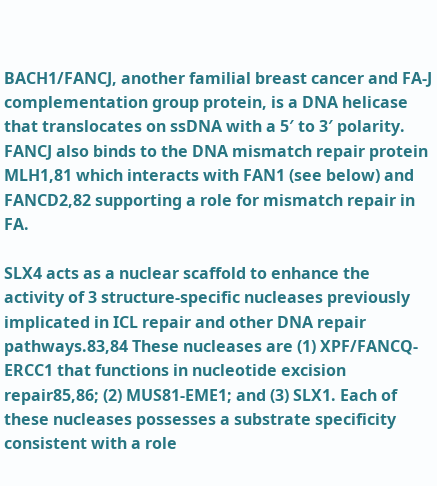BACH1/FANCJ, another familial breast cancer and FA-J complementation group protein, is a DNA helicase that translocates on ssDNA with a 5′ to 3′ polarity. FANCJ also binds to the DNA mismatch repair protein MLH1,81 which interacts with FAN1 (see below) and FANCD2,82 supporting a role for mismatch repair in FA.

SLX4 acts as a nuclear scaffold to enhance the activity of 3 structure-specific nucleases previously implicated in ICL repair and other DNA repair pathways.83,84 These nucleases are (1) XPF/FANCQ-ERCC1 that functions in nucleotide excision repair85,86; (2) MUS81-EME1; and (3) SLX1. Each of these nucleases possesses a substrate specificity consistent with a role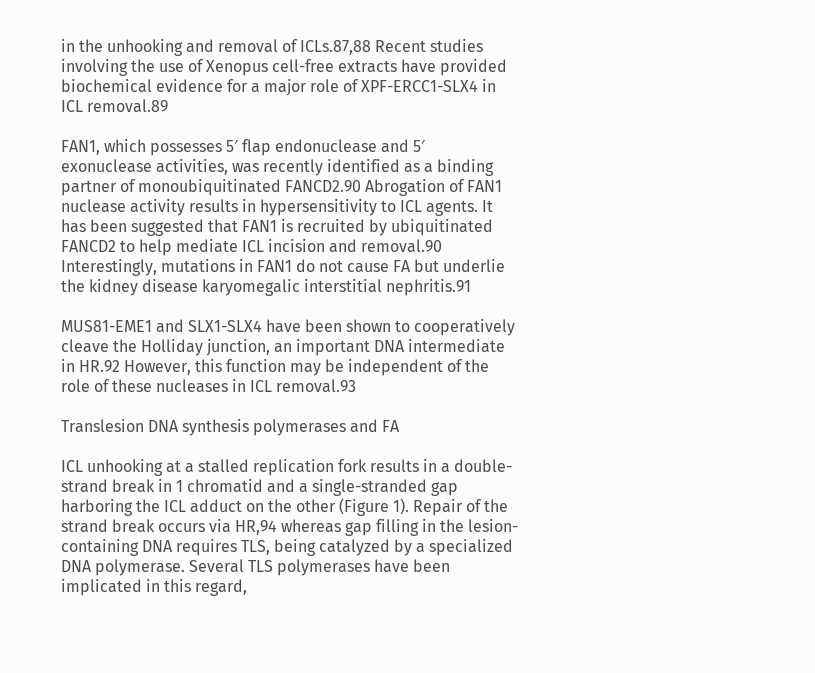in the unhooking and removal of ICLs.87,88 Recent studies involving the use of Xenopus cell-free extracts have provided biochemical evidence for a major role of XPF-ERCC1-SLX4 in ICL removal.89

FAN1, which possesses 5′ flap endonuclease and 5′ exonuclease activities, was recently identified as a binding partner of monoubiquitinated FANCD2.90 Abrogation of FAN1 nuclease activity results in hypersensitivity to ICL agents. It has been suggested that FAN1 is recruited by ubiquitinated FANCD2 to help mediate ICL incision and removal.90 Interestingly, mutations in FAN1 do not cause FA but underlie the kidney disease karyomegalic interstitial nephritis.91

MUS81-EME1 and SLX1-SLX4 have been shown to cooperatively cleave the Holliday junction, an important DNA intermediate in HR.92 However, this function may be independent of the role of these nucleases in ICL removal.93

Translesion DNA synthesis polymerases and FA

ICL unhooking at a stalled replication fork results in a double-strand break in 1 chromatid and a single-stranded gap harboring the ICL adduct on the other (Figure 1). Repair of the strand break occurs via HR,94 whereas gap filling in the lesion-containing DNA requires TLS, being catalyzed by a specialized DNA polymerase. Several TLS polymerases have been implicated in this regard,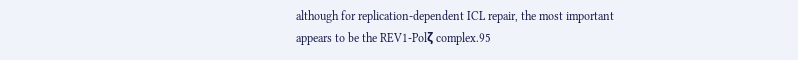although for replication-dependent ICL repair, the most important appears to be the REV1-Polζ complex.95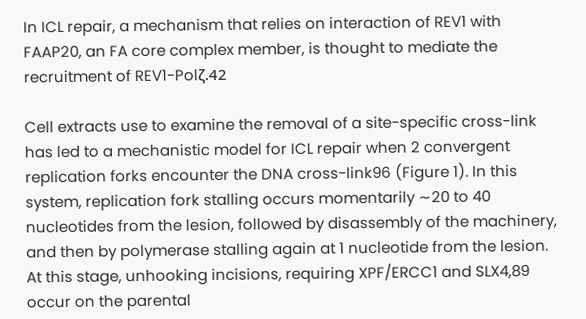In ICL repair, a mechanism that relies on interaction of REV1 with FAAP20, an FA core complex member, is thought to mediate the recruitment of REV1-Polζ.42

Cell extracts use to examine the removal of a site-specific cross-link has led to a mechanistic model for ICL repair when 2 convergent replication forks encounter the DNA cross-link96 (Figure 1). In this system, replication fork stalling occurs momentarily ∼20 to 40 nucleotides from the lesion, followed by disassembly of the machinery, and then by polymerase stalling again at 1 nucleotide from the lesion. At this stage, unhooking incisions, requiring XPF/ERCC1 and SLX4,89 occur on the parental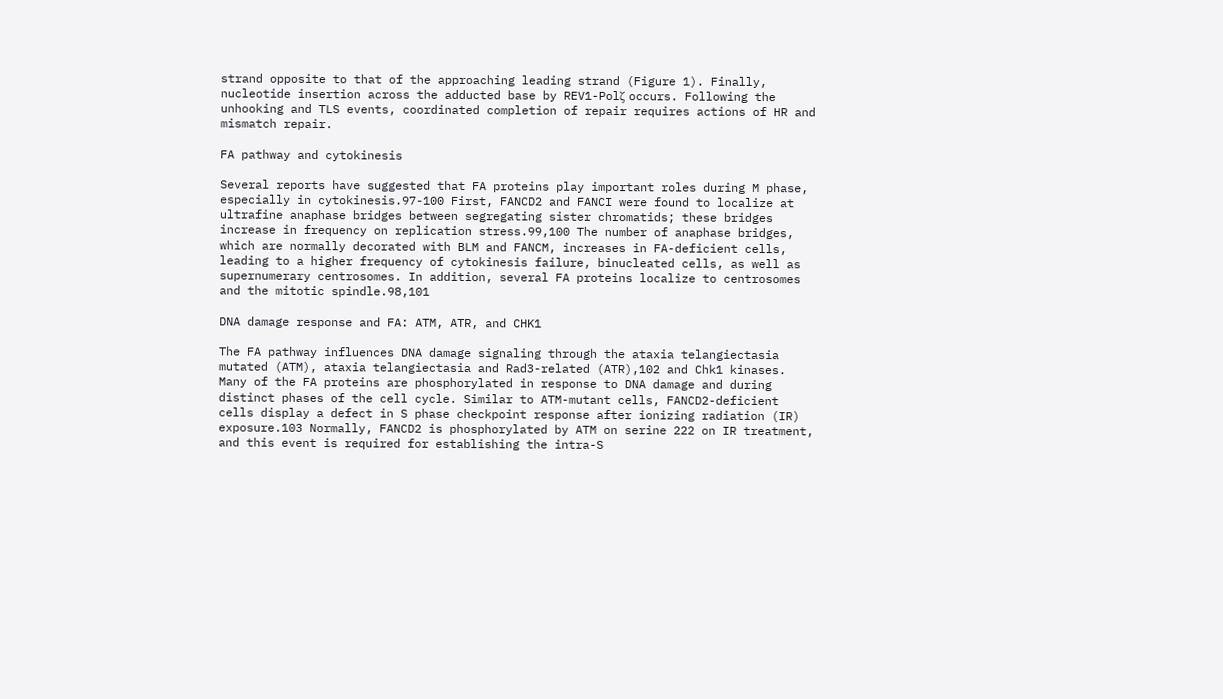strand opposite to that of the approaching leading strand (Figure 1). Finally, nucleotide insertion across the adducted base by REV1-Polζ occurs. Following the unhooking and TLS events, coordinated completion of repair requires actions of HR and mismatch repair.

FA pathway and cytokinesis

Several reports have suggested that FA proteins play important roles during M phase, especially in cytokinesis.97-100 First, FANCD2 and FANCI were found to localize at ultrafine anaphase bridges between segregating sister chromatids; these bridges increase in frequency on replication stress.99,100 The number of anaphase bridges, which are normally decorated with BLM and FANCM, increases in FA-deficient cells, leading to a higher frequency of cytokinesis failure, binucleated cells, as well as supernumerary centrosomes. In addition, several FA proteins localize to centrosomes and the mitotic spindle.98,101

DNA damage response and FA: ATM, ATR, and CHK1

The FA pathway influences DNA damage signaling through the ataxia telangiectasia mutated (ATM), ataxia telangiectasia and Rad3-related (ATR),102 and Chk1 kinases. Many of the FA proteins are phosphorylated in response to DNA damage and during distinct phases of the cell cycle. Similar to ATM-mutant cells, FANCD2-deficient cells display a defect in S phase checkpoint response after ionizing radiation (IR) exposure.103 Normally, FANCD2 is phosphorylated by ATM on serine 222 on IR treatment, and this event is required for establishing the intra-S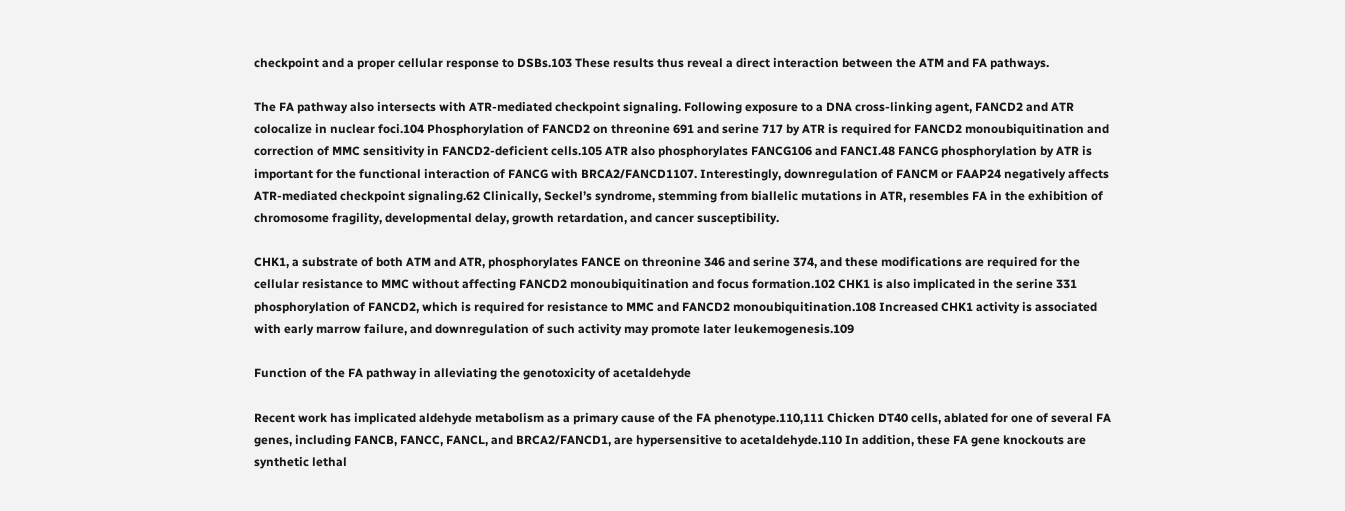checkpoint and a proper cellular response to DSBs.103 These results thus reveal a direct interaction between the ATM and FA pathways.

The FA pathway also intersects with ATR-mediated checkpoint signaling. Following exposure to a DNA cross-linking agent, FANCD2 and ATR colocalize in nuclear foci.104 Phosphorylation of FANCD2 on threonine 691 and serine 717 by ATR is required for FANCD2 monoubiquitination and correction of MMC sensitivity in FANCD2-deficient cells.105 ATR also phosphorylates FANCG106 and FANCI.48 FANCG phosphorylation by ATR is important for the functional interaction of FANCG with BRCA2/FANCD1107. Interestingly, downregulation of FANCM or FAAP24 negatively affects ATR-mediated checkpoint signaling.62 Clinically, Seckel’s syndrome, stemming from biallelic mutations in ATR, resembles FA in the exhibition of chromosome fragility, developmental delay, growth retardation, and cancer susceptibility.

CHK1, a substrate of both ATM and ATR, phosphorylates FANCE on threonine 346 and serine 374, and these modifications are required for the cellular resistance to MMC without affecting FANCD2 monoubiquitination and focus formation.102 CHK1 is also implicated in the serine 331 phosphorylation of FANCD2, which is required for resistance to MMC and FANCD2 monoubiquitination.108 Increased CHK1 activity is associated with early marrow failure, and downregulation of such activity may promote later leukemogenesis.109

Function of the FA pathway in alleviating the genotoxicity of acetaldehyde

Recent work has implicated aldehyde metabolism as a primary cause of the FA phenotype.110,111 Chicken DT40 cells, ablated for one of several FA genes, including FANCB, FANCC, FANCL, and BRCA2/FANCD1, are hypersensitive to acetaldehyde.110 In addition, these FA gene knockouts are synthetic lethal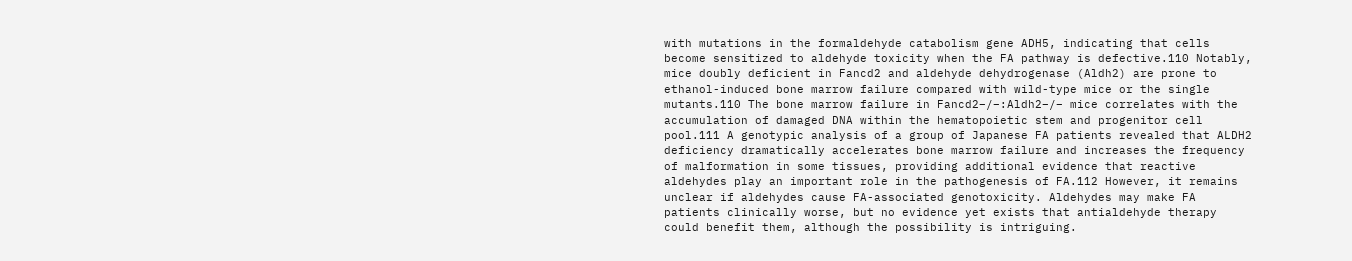with mutations in the formaldehyde catabolism gene ADH5, indicating that cells become sensitized to aldehyde toxicity when the FA pathway is defective.110 Notably, mice doubly deficient in Fancd2 and aldehyde dehydrogenase (Aldh2) are prone to ethanol-induced bone marrow failure compared with wild-type mice or the single mutants.110 The bone marrow failure in Fancd2−/−:Aldh2−/− mice correlates with the accumulation of damaged DNA within the hematopoietic stem and progenitor cell pool.111 A genotypic analysis of a group of Japanese FA patients revealed that ALDH2 deficiency dramatically accelerates bone marrow failure and increases the frequency of malformation in some tissues, providing additional evidence that reactive aldehydes play an important role in the pathogenesis of FA.112 However, it remains unclear if aldehydes cause FA-associated genotoxicity. Aldehydes may make FA patients clinically worse, but no evidence yet exists that antialdehyde therapy could benefit them, although the possibility is intriguing.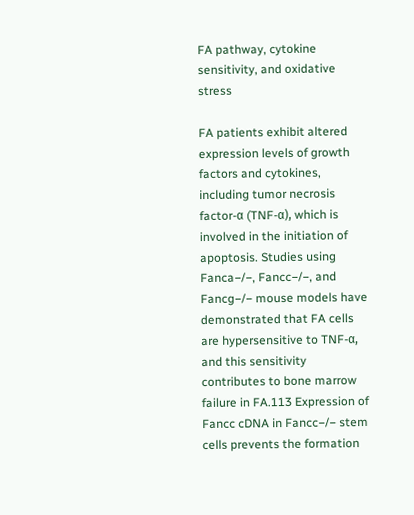FA pathway, cytokine sensitivity, and oxidative stress

FA patients exhibit altered expression levels of growth factors and cytokines, including tumor necrosis factor-α (TNF-α), which is involved in the initiation of apoptosis. Studies using Fanca−/−, Fancc−/−, and Fancg−/− mouse models have demonstrated that FA cells are hypersensitive to TNF-α, and this sensitivity contributes to bone marrow failure in FA.113 Expression of Fancc cDNA in Fancc−/− stem cells prevents the formation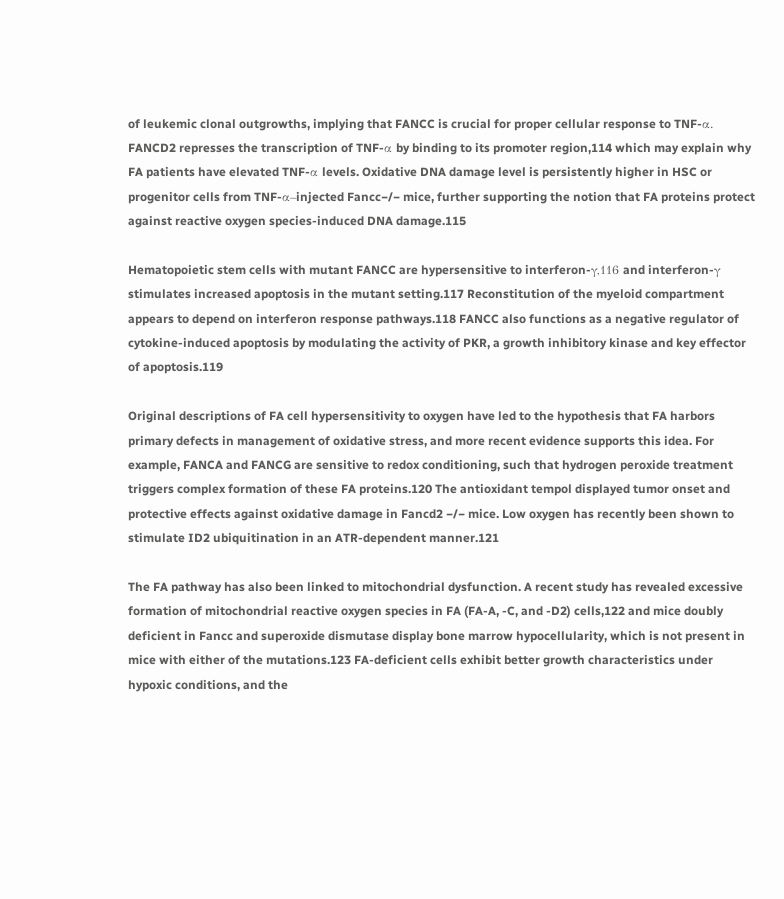of leukemic clonal outgrowths, implying that FANCC is crucial for proper cellular response to TNF-α. FANCD2 represses the transcription of TNF-α by binding to its promoter region,114 which may explain why FA patients have elevated TNF-α levels. Oxidative DNA damage level is persistently higher in HSC or progenitor cells from TNF-α–injected Fancc−/− mice, further supporting the notion that FA proteins protect against reactive oxygen species-induced DNA damage.115

Hematopoietic stem cells with mutant FANCC are hypersensitive to interferon-γ,116 and interferon-γ stimulates increased apoptosis in the mutant setting.117 Reconstitution of the myeloid compartment appears to depend on interferon response pathways.118 FANCC also functions as a negative regulator of cytokine-induced apoptosis by modulating the activity of PKR, a growth inhibitory kinase and key effector of apoptosis.119

Original descriptions of FA cell hypersensitivity to oxygen have led to the hypothesis that FA harbors primary defects in management of oxidative stress, and more recent evidence supports this idea. For example, FANCA and FANCG are sensitive to redox conditioning, such that hydrogen peroxide treatment triggers complex formation of these FA proteins.120 The antioxidant tempol displayed tumor onset and protective effects against oxidative damage in Fancd2 −/− mice. Low oxygen has recently been shown to stimulate ID2 ubiquitination in an ATR-dependent manner.121

The FA pathway has also been linked to mitochondrial dysfunction. A recent study has revealed excessive formation of mitochondrial reactive oxygen species in FA (FA-A, -C, and -D2) cells,122 and mice doubly deficient in Fancc and superoxide dismutase display bone marrow hypocellularity, which is not present in mice with either of the mutations.123 FA-deficient cells exhibit better growth characteristics under hypoxic conditions, and the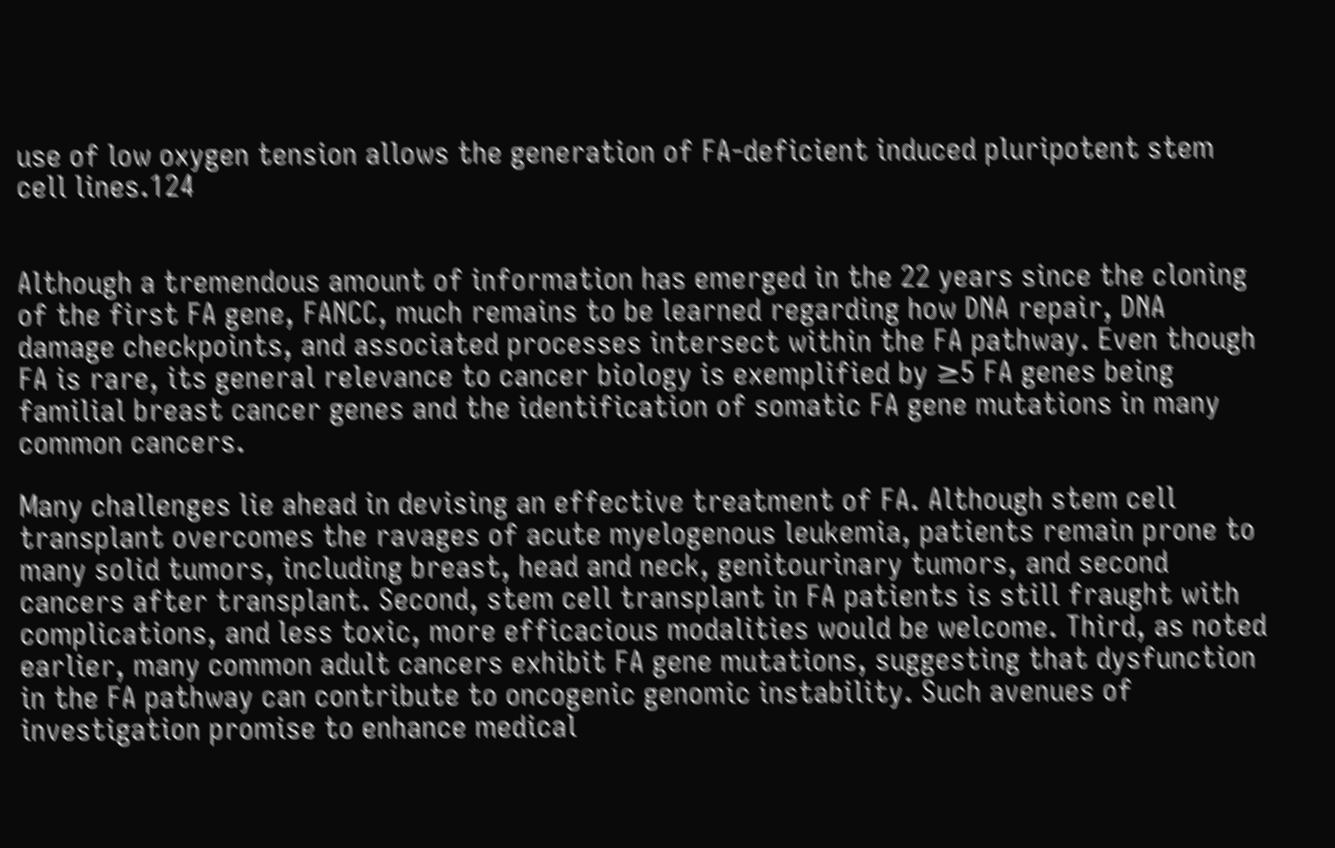use of low oxygen tension allows the generation of FA-deficient induced pluripotent stem cell lines.124


Although a tremendous amount of information has emerged in the 22 years since the cloning of the first FA gene, FANCC, much remains to be learned regarding how DNA repair, DNA damage checkpoints, and associated processes intersect within the FA pathway. Even though FA is rare, its general relevance to cancer biology is exemplified by ≥5 FA genes being familial breast cancer genes and the identification of somatic FA gene mutations in many common cancers.

Many challenges lie ahead in devising an effective treatment of FA. Although stem cell transplant overcomes the ravages of acute myelogenous leukemia, patients remain prone to many solid tumors, including breast, head and neck, genitourinary tumors, and second cancers after transplant. Second, stem cell transplant in FA patients is still fraught with complications, and less toxic, more efficacious modalities would be welcome. Third, as noted earlier, many common adult cancers exhibit FA gene mutations, suggesting that dysfunction in the FA pathway can contribute to oncogenic genomic instability. Such avenues of investigation promise to enhance medical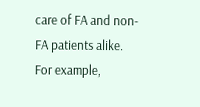care of FA and non-FA patients alike. For example,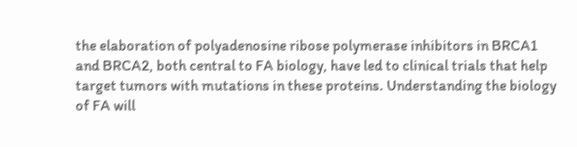the elaboration of polyadenosine ribose polymerase inhibitors in BRCA1 and BRCA2, both central to FA biology, have led to clinical trials that help target tumors with mutations in these proteins. Understanding the biology of FA will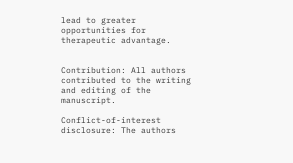lead to greater opportunities for therapeutic advantage.


Contribution: All authors contributed to the writing and editing of the manuscript.

Conflict-of-interest disclosure: The authors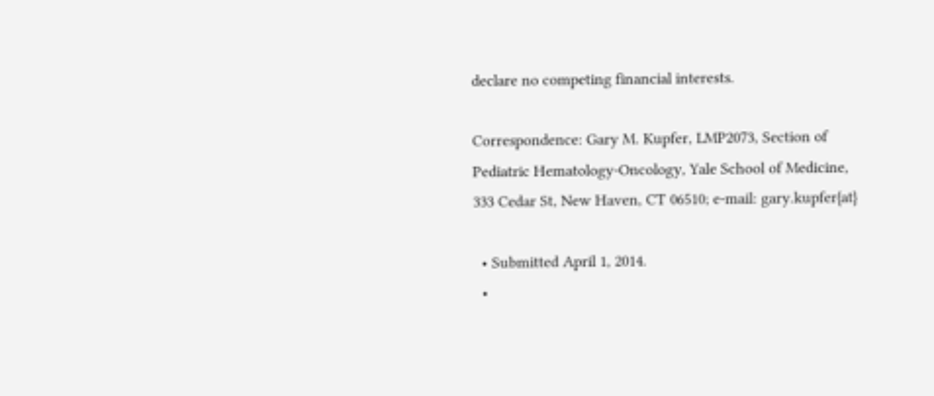declare no competing financial interests.

Correspondence: Gary M. Kupfer, LMP2073, Section of Pediatric Hematology-Oncology, Yale School of Medicine, 333 Cedar St, New Haven, CT 06510; e-mail: gary.kupfer{at}

  • Submitted April 1, 2014.
  •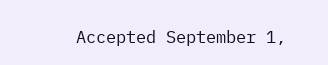Accepted September 1,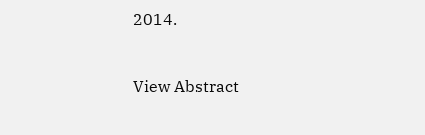2014.


View Abstract